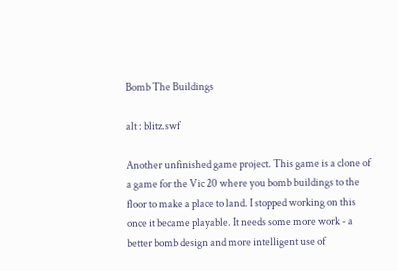Bomb The Buildings

alt : blitz.swf

Another unfinished game project. This game is a clone of a game for the Vic 20 where you bomb buildings to the floor to make a place to land. I stopped working on this once it became playable. It needs some more work - a better bomb design and more intelligent use of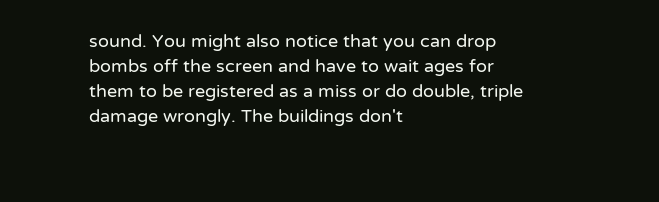sound. You might also notice that you can drop bombs off the screen and have to wait ages for them to be registered as a miss or do double, triple damage wrongly. The buildings don't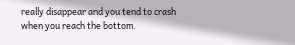really disappear and you tend to crash when you reach the bottom.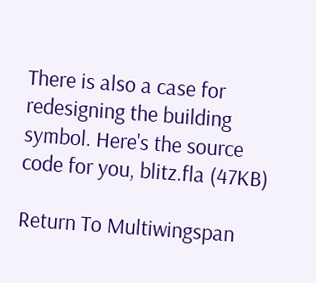There is also a case for redesigning the building symbol. Here's the source code for you, blitz.fla (47KB)

Return To Multiwingspan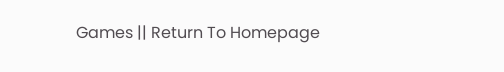Games || Return To Homepage